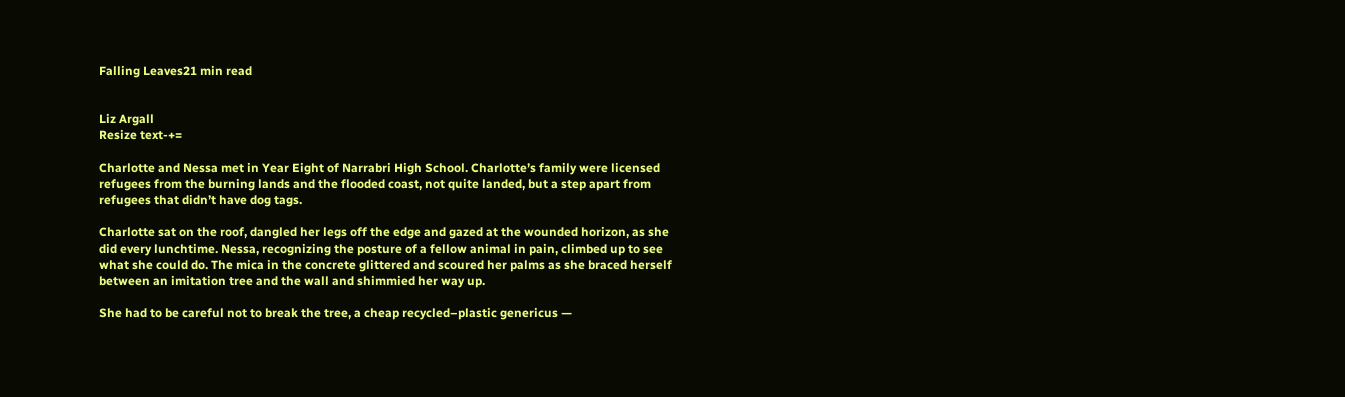Falling Leaves21 min read


Liz Argall
Resize text-+=

Charlotte and Nessa met in Year Eight of Narrabri High School. Charlotte’s family were licensed refugees from the burning lands and the flooded coast, not quite landed, but a step apart from refugees that didn’t have dog tags.

Charlotte sat on the roof, dangled her legs off the edge and gazed at the wounded horizon, as she did every lunchtime. Nessa, recognizing the posture of a fellow animal in pain, climbed up to see what she could do. The mica in the concrete glittered and scoured her palms as she braced herself between an imitation tree and the wall and shimmied her way up.

She had to be careful not to break the tree, a cheap recycled–plastic genericus —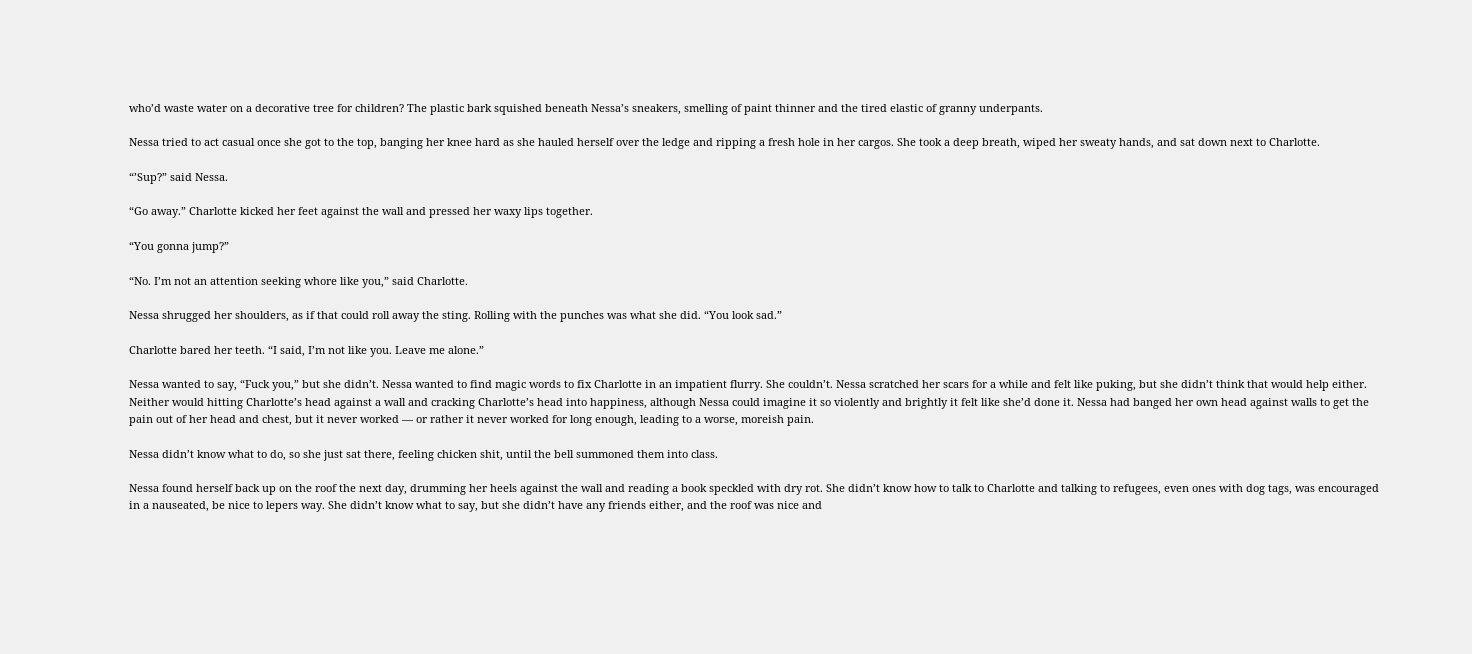who’d waste water on a decorative tree for children? The plastic bark squished beneath Nessa’s sneakers, smelling of paint thinner and the tired elastic of granny underpants.

Nessa tried to act casual once she got to the top, banging her knee hard as she hauled herself over the ledge and ripping a fresh hole in her cargos. She took a deep breath, wiped her sweaty hands, and sat down next to Charlotte.

“’Sup?” said Nessa.

“Go away.” Charlotte kicked her feet against the wall and pressed her waxy lips together.

“You gonna jump?”

“No. I’m not an attention seeking whore like you,” said Charlotte.

Nessa shrugged her shoulders, as if that could roll away the sting. Rolling with the punches was what she did. “You look sad.”

Charlotte bared her teeth. “I said, I’m not like you. Leave me alone.”

Nessa wanted to say, “Fuck you,” but she didn’t. Nessa wanted to find magic words to fix Charlotte in an impatient flurry. She couldn’t. Nessa scratched her scars for a while and felt like puking, but she didn’t think that would help either. Neither would hitting Charlotte’s head against a wall and cracking Charlotte’s head into happiness, although Nessa could imagine it so violently and brightly it felt like she’d done it. Nessa had banged her own head against walls to get the pain out of her head and chest, but it never worked — or rather it never worked for long enough, leading to a worse, moreish pain.

Nessa didn’t know what to do, so she just sat there, feeling chicken shit, until the bell summoned them into class.

Nessa found herself back up on the roof the next day, drumming her heels against the wall and reading a book speckled with dry rot. She didn’t know how to talk to Charlotte and talking to refugees, even ones with dog tags, was encouraged in a nauseated, be nice to lepers way. She didn’t know what to say, but she didn’t have any friends either, and the roof was nice and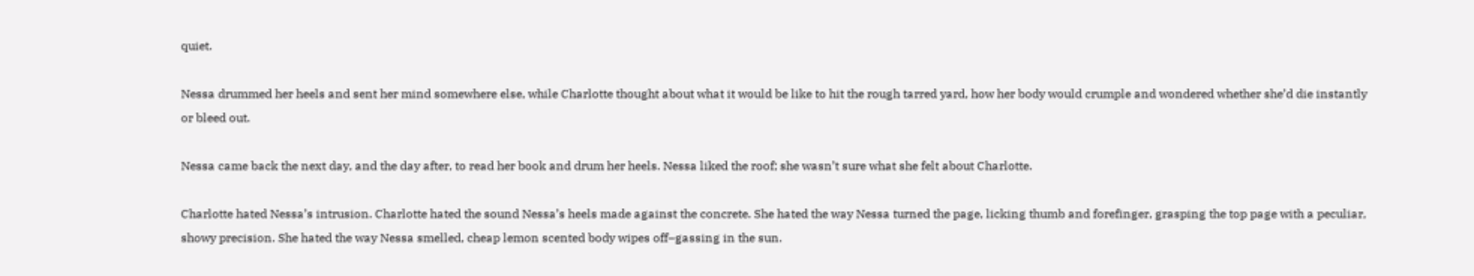quiet.

Nessa drummed her heels and sent her mind somewhere else, while Charlotte thought about what it would be like to hit the rough tarred yard, how her body would crumple and wondered whether she’d die instantly or bleed out.

Nessa came back the next day, and the day after, to read her book and drum her heels. Nessa liked the roof; she wasn’t sure what she felt about Charlotte.

Charlotte hated Nessa’s intrusion. Charlotte hated the sound Nessa’s heels made against the concrete. She hated the way Nessa turned the page, licking thumb and forefinger, grasping the top page with a peculiar, showy precision. She hated the way Nessa smelled, cheap lemon scented body wipes off–gassing in the sun.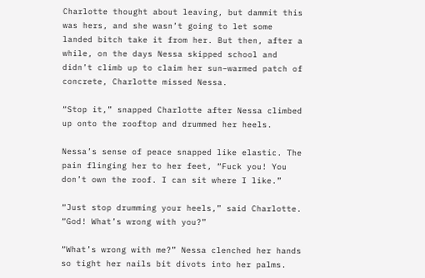Charlotte thought about leaving, but dammit this was hers, and she wasn’t going to let some landed bitch take it from her. But then, after a while, on the days Nessa skipped school and didn’t climb up to claim her sun–warmed patch of concrete, Charlotte missed Nessa.

“Stop it,” snapped Charlotte after Nessa climbed up onto the rooftop and drummed her heels.

Nessa’s sense of peace snapped like elastic. The pain flinging her to her feet, “Fuck you! You don’t own the roof. I can sit where I like.”

“Just stop drumming your heels,” said Charlotte. “God! What’s wrong with you?”

“What’s wrong with me?” Nessa clenched her hands so tight her nails bit divots into her palms.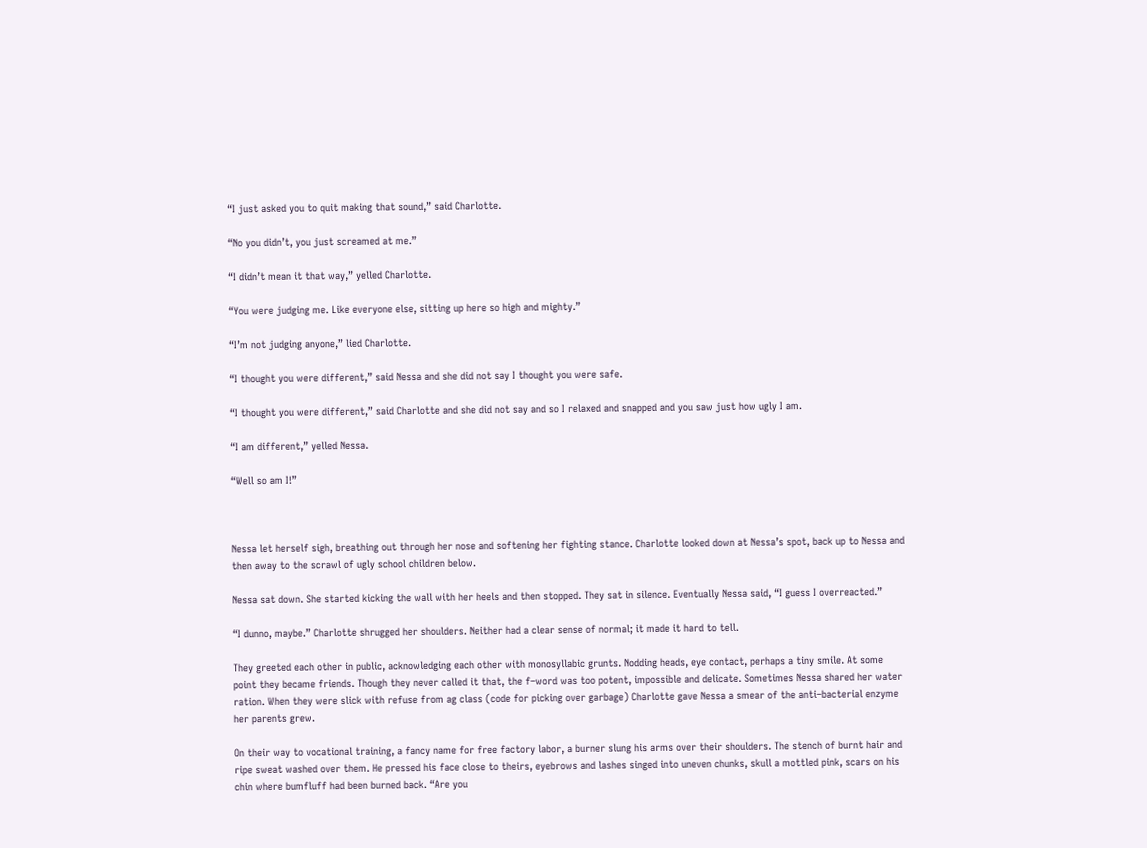“I just asked you to quit making that sound,” said Charlotte.

“No you didn’t, you just screamed at me.”

“I didn’t mean it that way,” yelled Charlotte.

“You were judging me. Like everyone else, sitting up here so high and mighty.”

“I’m not judging anyone,” lied Charlotte.

“I thought you were different,” said Nessa and she did not say I thought you were safe.

“I thought you were different,” said Charlotte and she did not say and so I relaxed and snapped and you saw just how ugly I am.

“I am different,” yelled Nessa.

“Well so am I!”



Nessa let herself sigh, breathing out through her nose and softening her fighting stance. Charlotte looked down at Nessa’s spot, back up to Nessa and then away to the scrawl of ugly school children below.

Nessa sat down. She started kicking the wall with her heels and then stopped. They sat in silence. Eventually Nessa said, “I guess I overreacted.”

“I dunno, maybe.” Charlotte shrugged her shoulders. Neither had a clear sense of normal; it made it hard to tell.

They greeted each other in public, acknowledging each other with monosyllabic grunts. Nodding heads, eye contact, perhaps a tiny smile. At some point they became friends. Though they never called it that, the f–word was too potent, impossible and delicate. Sometimes Nessa shared her water ration. When they were slick with refuse from ag class (code for picking over garbage) Charlotte gave Nessa a smear of the anti–bacterial enzyme her parents grew.

On their way to vocational training, a fancy name for free factory labor, a burner slung his arms over their shoulders. The stench of burnt hair and ripe sweat washed over them. He pressed his face close to theirs, eyebrows and lashes singed into uneven chunks, skull a mottled pink, scars on his chin where bumfluff had been burned back. “Are you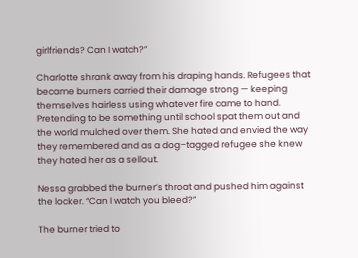girlfriends? Can I watch?”

Charlotte shrank away from his draping hands. Refugees that became burners carried their damage strong — keeping themselves hairless using whatever fire came to hand. Pretending to be something until school spat them out and the world mulched over them. She hated and envied the way they remembered and as a dog–tagged refugee she knew they hated her as a sellout.

Nessa grabbed the burner’s throat and pushed him against the locker. “Can I watch you bleed?”

The burner tried to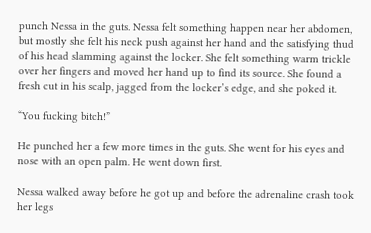punch Nessa in the guts. Nessa felt something happen near her abdomen, but mostly she felt his neck push against her hand and the satisfying thud of his head slamming against the locker. She felt something warm trickle over her fingers and moved her hand up to find its source. She found a fresh cut in his scalp, jagged from the locker’s edge, and she poked it.

“You fucking bitch!”

He punched her a few more times in the guts. She went for his eyes and nose with an open palm. He went down first.

Nessa walked away before he got up and before the adrenaline crash took her legs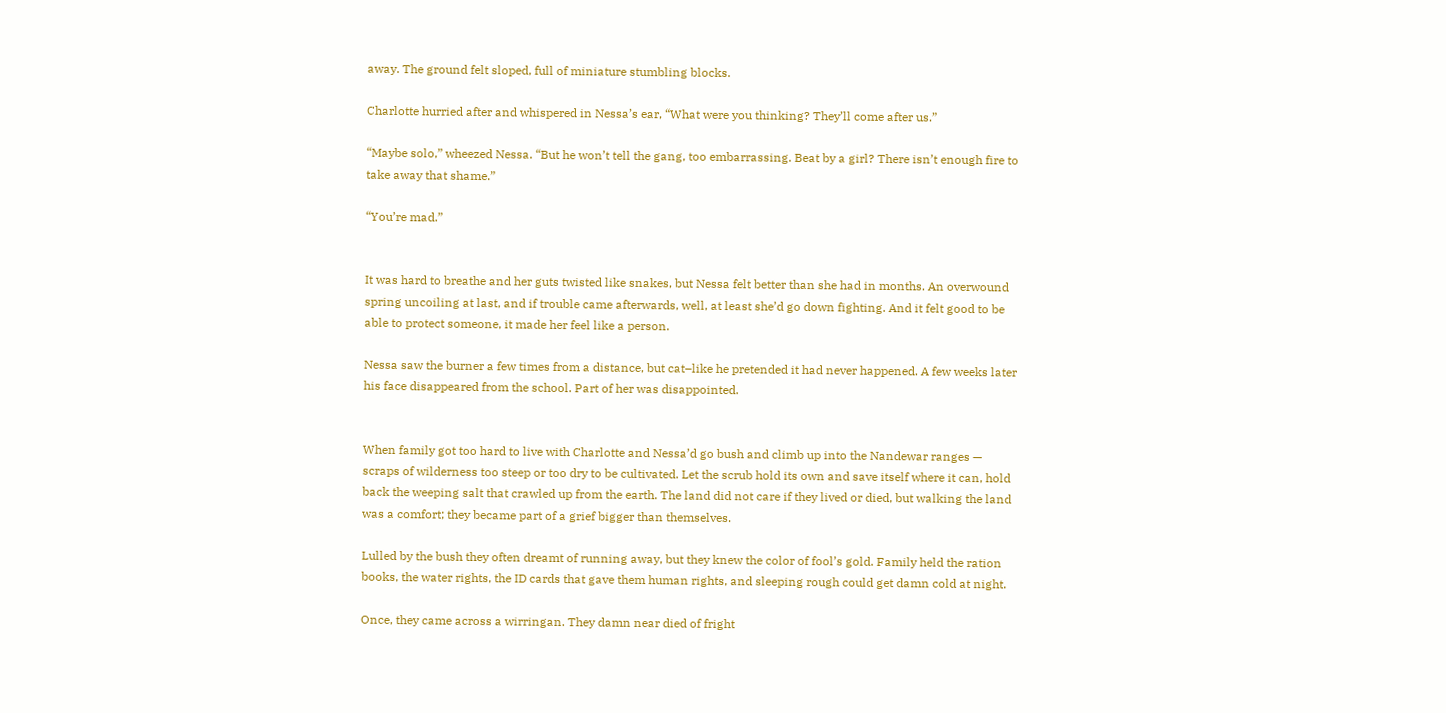away. The ground felt sloped, full of miniature stumbling blocks.

Charlotte hurried after and whispered in Nessa’s ear, “What were you thinking? They’ll come after us.”

“Maybe solo,” wheezed Nessa. “But he won’t tell the gang, too embarrassing. Beat by a girl? There isn’t enough fire to take away that shame.”

“You’re mad.”


It was hard to breathe and her guts twisted like snakes, but Nessa felt better than she had in months. An overwound spring uncoiling at last, and if trouble came afterwards, well, at least she’d go down fighting. And it felt good to be able to protect someone, it made her feel like a person.

Nessa saw the burner a few times from a distance, but cat–like he pretended it had never happened. A few weeks later his face disappeared from the school. Part of her was disappointed.


When family got too hard to live with Charlotte and Nessa’d go bush and climb up into the Nandewar ranges — scraps of wilderness too steep or too dry to be cultivated. Let the scrub hold its own and save itself where it can, hold back the weeping salt that crawled up from the earth. The land did not care if they lived or died, but walking the land was a comfort; they became part of a grief bigger than themselves.

Lulled by the bush they often dreamt of running away, but they knew the color of fool’s gold. Family held the ration books, the water rights, the ID cards that gave them human rights, and sleeping rough could get damn cold at night.

Once, they came across a wirringan. They damn near died of fright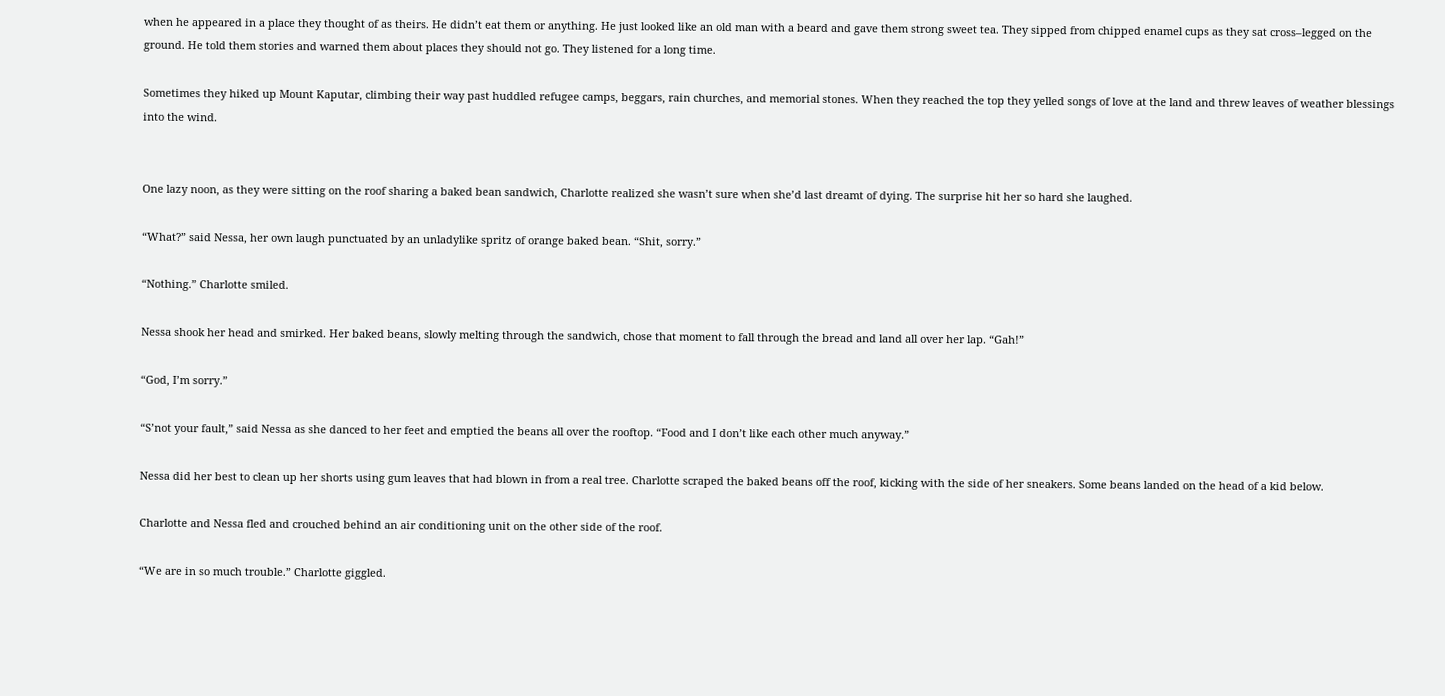when he appeared in a place they thought of as theirs. He didn’t eat them or anything. He just looked like an old man with a beard and gave them strong sweet tea. They sipped from chipped enamel cups as they sat cross–legged on the ground. He told them stories and warned them about places they should not go. They listened for a long time.

Sometimes they hiked up Mount Kaputar, climbing their way past huddled refugee camps, beggars, rain churches, and memorial stones. When they reached the top they yelled songs of love at the land and threw leaves of weather blessings into the wind.


One lazy noon, as they were sitting on the roof sharing a baked bean sandwich, Charlotte realized she wasn’t sure when she’d last dreamt of dying. The surprise hit her so hard she laughed.

“What?” said Nessa, her own laugh punctuated by an unladylike spritz of orange baked bean. “Shit, sorry.”

“Nothing.” Charlotte smiled.

Nessa shook her head and smirked. Her baked beans, slowly melting through the sandwich, chose that moment to fall through the bread and land all over her lap. “Gah!”

“God, I’m sorry.”

“S’not your fault,” said Nessa as she danced to her feet and emptied the beans all over the rooftop. “Food and I don’t like each other much anyway.”

Nessa did her best to clean up her shorts using gum leaves that had blown in from a real tree. Charlotte scraped the baked beans off the roof, kicking with the side of her sneakers. Some beans landed on the head of a kid below.

Charlotte and Nessa fled and crouched behind an air conditioning unit on the other side of the roof.

“We are in so much trouble.” Charlotte giggled.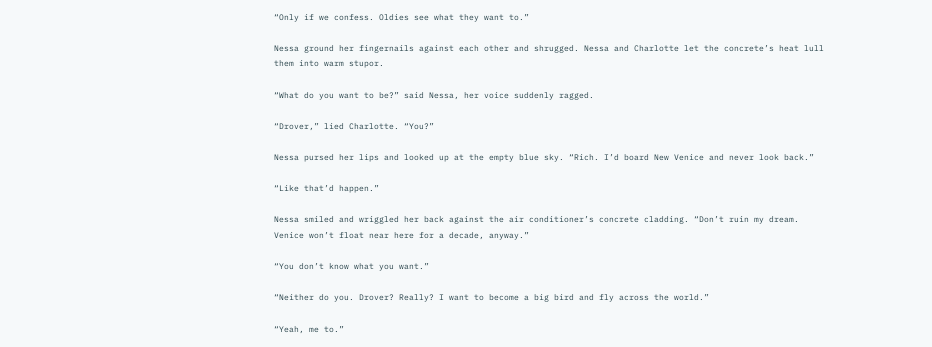“Only if we confess. Oldies see what they want to.”

Nessa ground her fingernails against each other and shrugged. Nessa and Charlotte let the concrete’s heat lull them into warm stupor.

“What do you want to be?” said Nessa, her voice suddenly ragged.

“Drover,” lied Charlotte. “You?”

Nessa pursed her lips and looked up at the empty blue sky. “Rich. I’d board New Venice and never look back.”

“Like that’d happen.”

Nessa smiled and wriggled her back against the air conditioner’s concrete cladding. “Don’t ruin my dream. Venice won’t float near here for a decade, anyway.”

“You don’t know what you want.”

“Neither do you. Drover? Really? I want to become a big bird and fly across the world.”

“Yeah, me to.”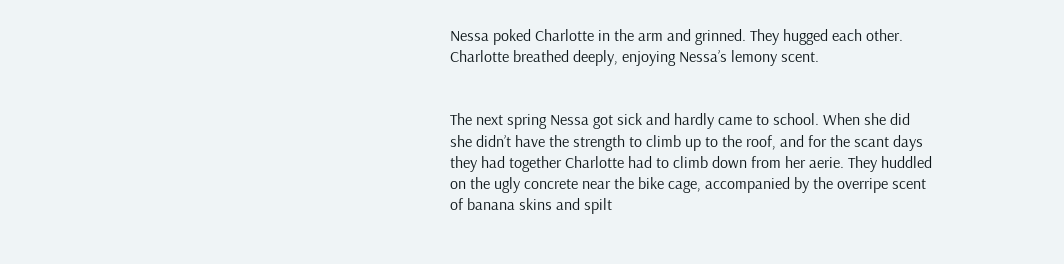Nessa poked Charlotte in the arm and grinned. They hugged each other. Charlotte breathed deeply, enjoying Nessa’s lemony scent.


The next spring Nessa got sick and hardly came to school. When she did she didn’t have the strength to climb up to the roof, and for the scant days they had together Charlotte had to climb down from her aerie. They huddled on the ugly concrete near the bike cage, accompanied by the overripe scent of banana skins and spilt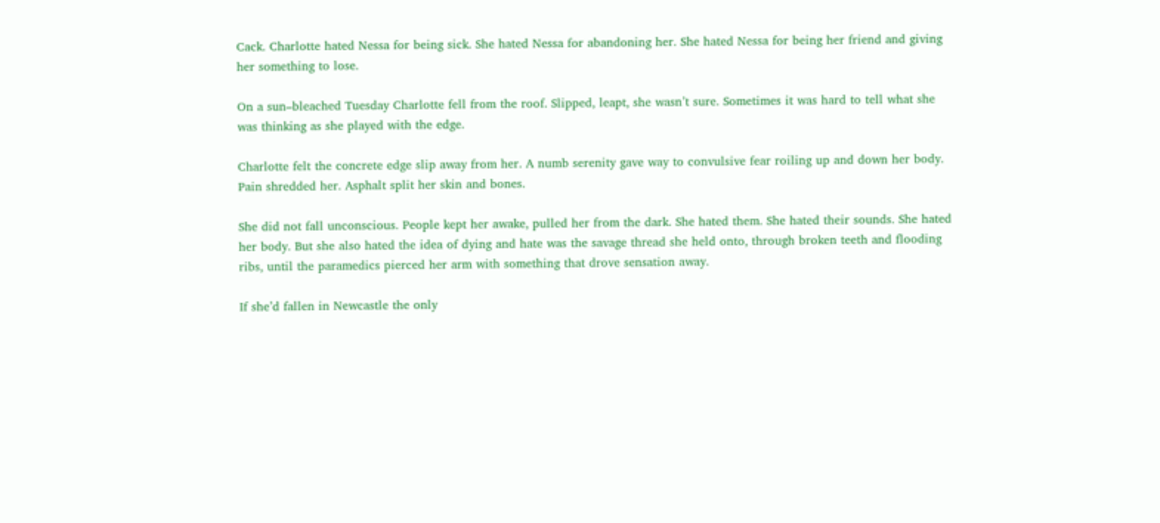Cack. Charlotte hated Nessa for being sick. She hated Nessa for abandoning her. She hated Nessa for being her friend and giving her something to lose.

On a sun–bleached Tuesday Charlotte fell from the roof. Slipped, leapt, she wasn’t sure. Sometimes it was hard to tell what she was thinking as she played with the edge.

Charlotte felt the concrete edge slip away from her. A numb serenity gave way to convulsive fear roiling up and down her body. Pain shredded her. Asphalt split her skin and bones.

She did not fall unconscious. People kept her awake, pulled her from the dark. She hated them. She hated their sounds. She hated her body. But she also hated the idea of dying and hate was the savage thread she held onto, through broken teeth and flooding ribs, until the paramedics pierced her arm with something that drove sensation away.

If she’d fallen in Newcastle the only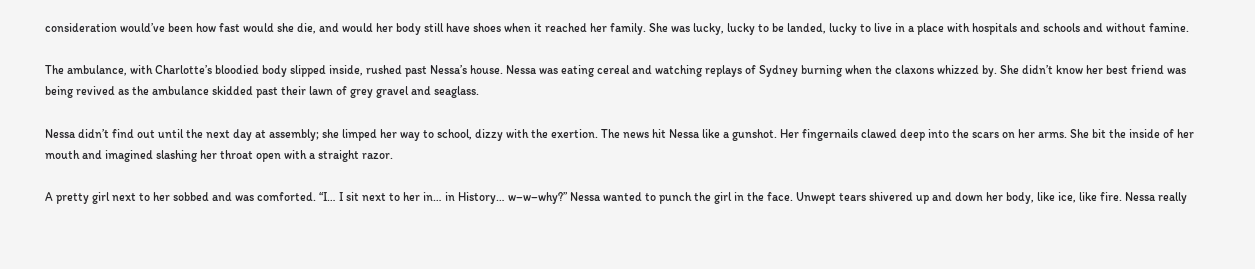consideration would’ve been how fast would she die, and would her body still have shoes when it reached her family. She was lucky, lucky to be landed, lucky to live in a place with hospitals and schools and without famine.

The ambulance, with Charlotte’s bloodied body slipped inside, rushed past Nessa’s house. Nessa was eating cereal and watching replays of Sydney burning when the claxons whizzed by. She didn’t know her best friend was being revived as the ambulance skidded past their lawn of grey gravel and seaglass.

Nessa didn’t find out until the next day at assembly; she limped her way to school, dizzy with the exertion. The news hit Nessa like a gunshot. Her fingernails clawed deep into the scars on her arms. She bit the inside of her mouth and imagined slashing her throat open with a straight razor.

A pretty girl next to her sobbed and was comforted. “I… I sit next to her in… in History… w–w–why?” Nessa wanted to punch the girl in the face. Unwept tears shivered up and down her body, like ice, like fire. Nessa really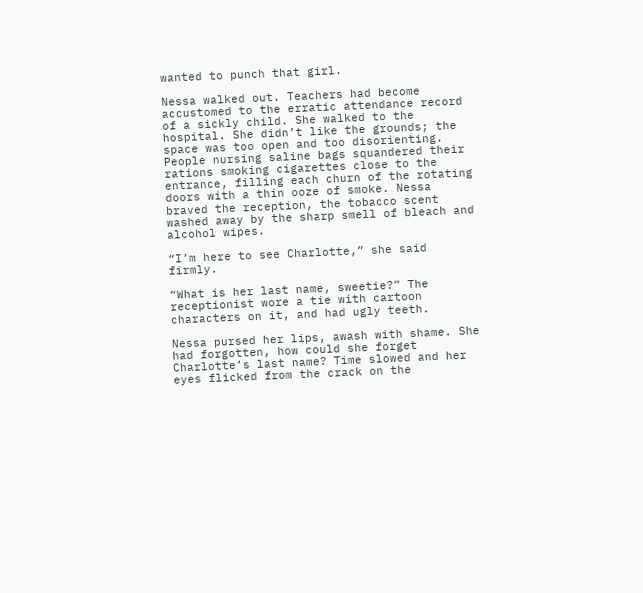wanted to punch that girl.

Nessa walked out. Teachers had become accustomed to the erratic attendance record of a sickly child. She walked to the hospital. She didn’t like the grounds; the space was too open and too disorienting. People nursing saline bags squandered their rations smoking cigarettes close to the entrance, filling each churn of the rotating doors with a thin ooze of smoke. Nessa braved the reception, the tobacco scent washed away by the sharp smell of bleach and alcohol wipes.

“I’m here to see Charlotte,” she said firmly.

“What is her last name, sweetie?” The receptionist wore a tie with cartoon characters on it, and had ugly teeth.

Nessa pursed her lips, awash with shame. She had forgotten, how could she forget Charlotte’s last name? Time slowed and her eyes flicked from the crack on the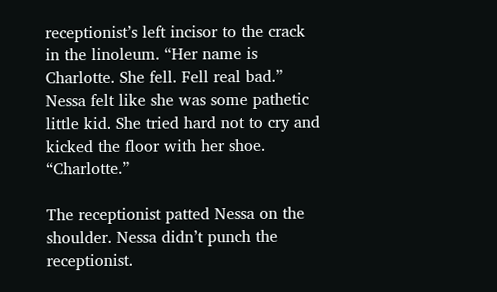receptionist’s left incisor to the crack in the linoleum. “Her name is Charlotte. She fell. Fell real bad.” Nessa felt like she was some pathetic little kid. She tried hard not to cry and kicked the floor with her shoe. “Charlotte.”

The receptionist patted Nessa on the shoulder. Nessa didn’t punch the receptionist.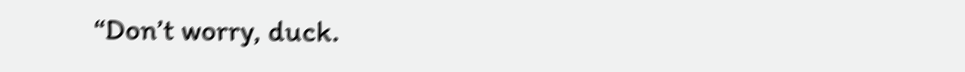“Don’t worry, duck.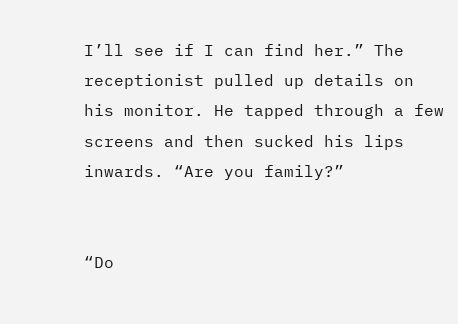I’ll see if I can find her.” The receptionist pulled up details on his monitor. He tapped through a few screens and then sucked his lips inwards. “Are you family?”


“Do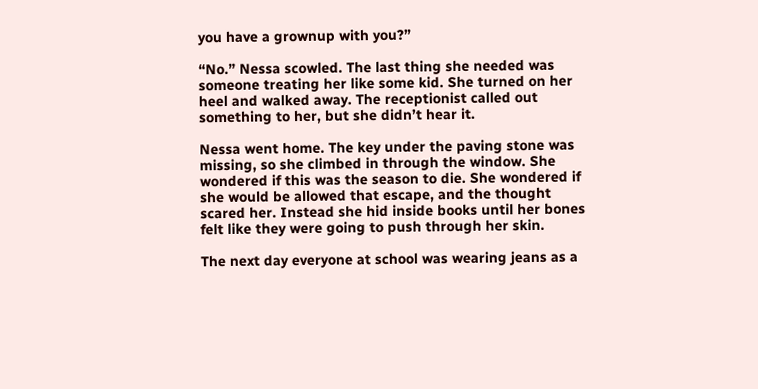you have a grownup with you?”

“No.” Nessa scowled. The last thing she needed was someone treating her like some kid. She turned on her heel and walked away. The receptionist called out something to her, but she didn’t hear it.

Nessa went home. The key under the paving stone was missing, so she climbed in through the window. She wondered if this was the season to die. She wondered if she would be allowed that escape, and the thought scared her. Instead she hid inside books until her bones felt like they were going to push through her skin.

The next day everyone at school was wearing jeans as a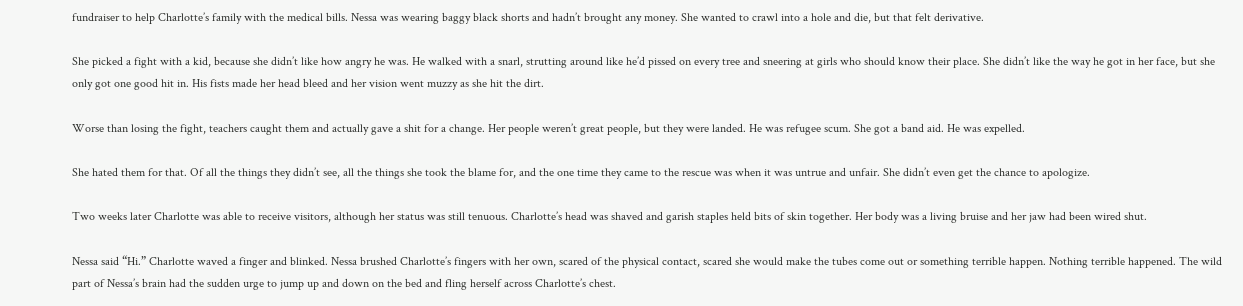fundraiser to help Charlotte’s family with the medical bills. Nessa was wearing baggy black shorts and hadn’t brought any money. She wanted to crawl into a hole and die, but that felt derivative.

She picked a fight with a kid, because she didn’t like how angry he was. He walked with a snarl, strutting around like he’d pissed on every tree and sneering at girls who should know their place. She didn’t like the way he got in her face, but she only got one good hit in. His fists made her head bleed and her vision went muzzy as she hit the dirt.

Worse than losing the fight, teachers caught them and actually gave a shit for a change. Her people weren’t great people, but they were landed. He was refugee scum. She got a band aid. He was expelled.

She hated them for that. Of all the things they didn’t see, all the things she took the blame for, and the one time they came to the rescue was when it was untrue and unfair. She didn’t even get the chance to apologize.

Two weeks later Charlotte was able to receive visitors, although her status was still tenuous. Charlotte’s head was shaved and garish staples held bits of skin together. Her body was a living bruise and her jaw had been wired shut.

Nessa said “Hi.” Charlotte waved a finger and blinked. Nessa brushed Charlotte’s fingers with her own, scared of the physical contact, scared she would make the tubes come out or something terrible happen. Nothing terrible happened. The wild part of Nessa’s brain had the sudden urge to jump up and down on the bed and fling herself across Charlotte’s chest.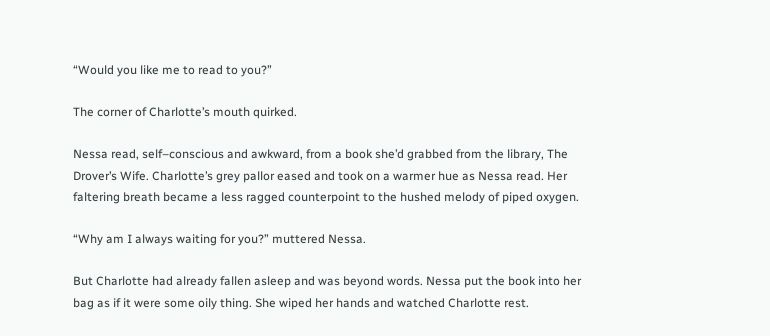“Would you like me to read to you?”

The corner of Charlotte’s mouth quirked.

Nessa read, self–conscious and awkward, from a book she’d grabbed from the library, The Drover’s Wife. Charlotte’s grey pallor eased and took on a warmer hue as Nessa read. Her faltering breath became a less ragged counterpoint to the hushed melody of piped oxygen.

“Why am I always waiting for you?” muttered Nessa.

But Charlotte had already fallen asleep and was beyond words. Nessa put the book into her bag as if it were some oily thing. She wiped her hands and watched Charlotte rest.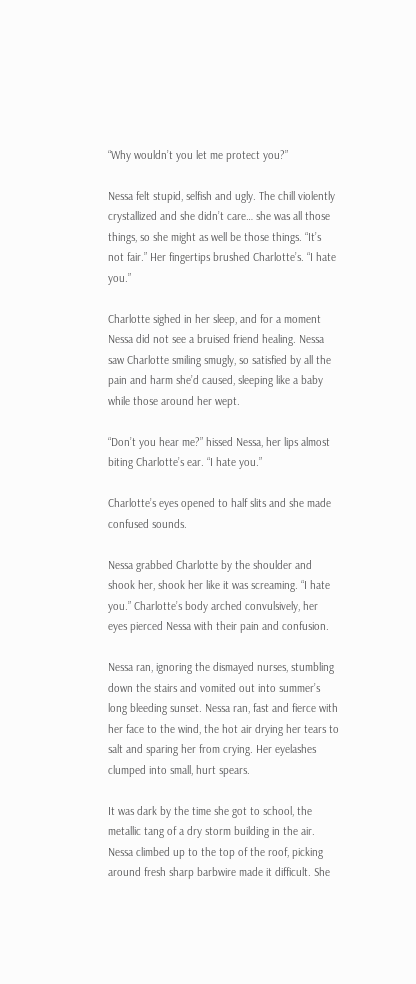“Why wouldn’t you let me protect you?”

Nessa felt stupid, selfish and ugly. The chill violently crystallized and she didn’t care… she was all those things, so she might as well be those things. “It’s not fair.” Her fingertips brushed Charlotte’s. “I hate you.”

Charlotte sighed in her sleep, and for a moment Nessa did not see a bruised friend healing. Nessa saw Charlotte smiling smugly, so satisfied by all the pain and harm she’d caused, sleeping like a baby while those around her wept.

“Don’t you hear me?” hissed Nessa, her lips almost biting Charlotte’s ear. “I hate you.”

Charlotte’s eyes opened to half slits and she made confused sounds.

Nessa grabbed Charlotte by the shoulder and shook her, shook her like it was screaming. “I hate you.” Charlotte’s body arched convulsively, her eyes pierced Nessa with their pain and confusion.

Nessa ran, ignoring the dismayed nurses, stumbling down the stairs and vomited out into summer’s long bleeding sunset. Nessa ran, fast and fierce with her face to the wind, the hot air drying her tears to salt and sparing her from crying. Her eyelashes clumped into small, hurt spears.

It was dark by the time she got to school, the metallic tang of a dry storm building in the air. Nessa climbed up to the top of the roof, picking around fresh sharp barbwire made it difficult. She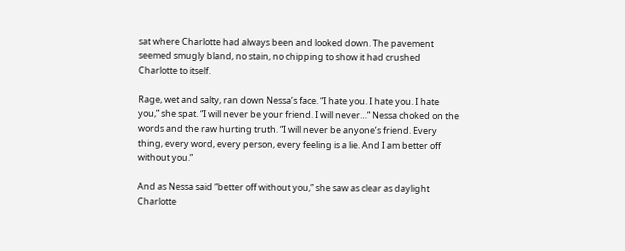sat where Charlotte had always been and looked down. The pavement seemed smugly bland, no stain, no chipping to show it had crushed Charlotte to itself.

Rage, wet and salty, ran down Nessa’s face. “I hate you. I hate you. I hate you,” she spat. “I will never be your friend. I will never…” Nessa choked on the words and the raw hurting truth. “I will never be anyone’s friend. Every thing, every word, every person, every feeling is a lie. And I am better off without you.”

And as Nessa said “better off without you,” she saw as clear as daylight Charlotte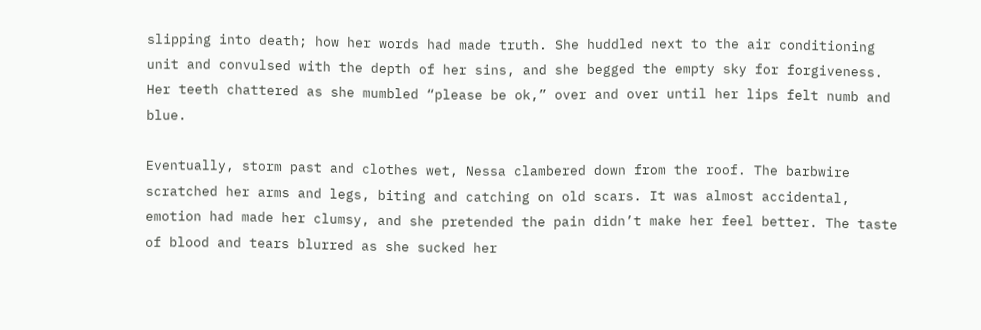slipping into death; how her words had made truth. She huddled next to the air conditioning unit and convulsed with the depth of her sins, and she begged the empty sky for forgiveness. Her teeth chattered as she mumbled “please be ok,” over and over until her lips felt numb and blue.

Eventually, storm past and clothes wet, Nessa clambered down from the roof. The barbwire scratched her arms and legs, biting and catching on old scars. It was almost accidental, emotion had made her clumsy, and she pretended the pain didn’t make her feel better. The taste of blood and tears blurred as she sucked her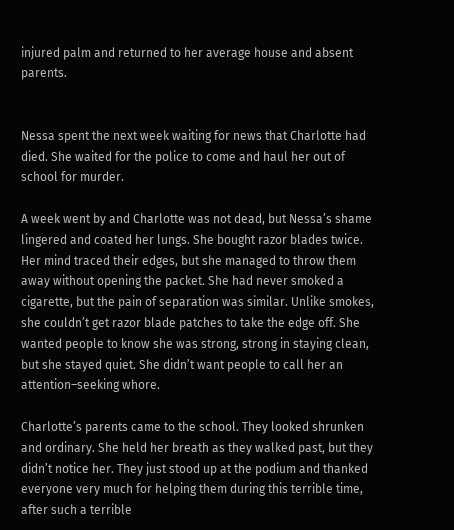injured palm and returned to her average house and absent parents.


Nessa spent the next week waiting for news that Charlotte had died. She waited for the police to come and haul her out of school for murder.

A week went by and Charlotte was not dead, but Nessa’s shame lingered and coated her lungs. She bought razor blades twice. Her mind traced their edges, but she managed to throw them away without opening the packet. She had never smoked a cigarette, but the pain of separation was similar. Unlike smokes, she couldn’t get razor blade patches to take the edge off. She wanted people to know she was strong, strong in staying clean, but she stayed quiet. She didn’t want people to call her an attention–seeking whore.

Charlotte’s parents came to the school. They looked shrunken and ordinary. She held her breath as they walked past, but they didn’t notice her. They just stood up at the podium and thanked everyone very much for helping them during this terrible time, after such a terrible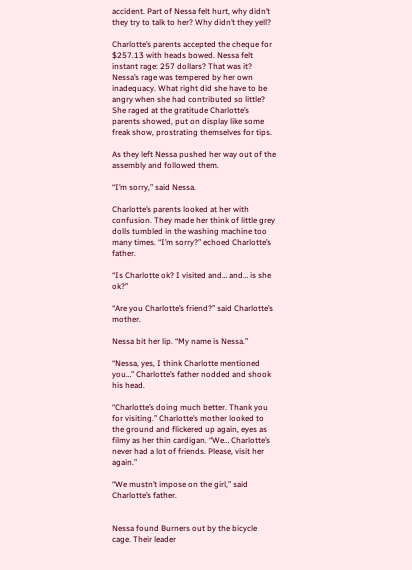accident. Part of Nessa felt hurt, why didn’t they try to talk to her? Why didn’t they yell?

Charlotte’s parents accepted the cheque for $257.13 with heads bowed. Nessa felt instant rage: 257 dollars? That was it? Nessa’s rage was tempered by her own inadequacy. What right did she have to be angry when she had contributed so little? She raged at the gratitude Charlotte’s parents showed, put on display like some freak show, prostrating themselves for tips.

As they left Nessa pushed her way out of the assembly and followed them.

“I’m sorry,” said Nessa.

Charlotte’s parents looked at her with confusion. They made her think of little grey dolls tumbled in the washing machine too many times. “I’m sorry?” echoed Charlotte’s father.

“Is Charlotte ok? I visited and… and… is she ok?”

“Are you Charlotte’s friend?” said Charlotte’s mother.

Nessa bit her lip. “My name is Nessa.”

“Nessa, yes, I think Charlotte mentioned you…” Charlotte’s father nodded and shook his head.

“Charlotte’s doing much better. Thank you for visiting.” Charlotte’s mother looked to the ground and flickered up again, eyes as filmy as her thin cardigan. “We… Charlotte’s never had a lot of friends. Please, visit her again.”

“We mustn’t impose on the girl,” said Charlotte’s father.


Nessa found Burners out by the bicycle cage. Their leader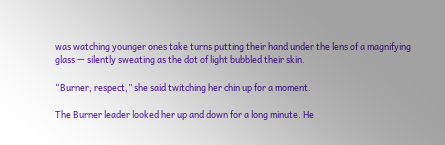was watching younger ones take turns putting their hand under the lens of a magnifying glass — silently sweating as the dot of light bubbled their skin.

“Burner, respect,” she said twitching her chin up for a moment.

The Burner leader looked her up and down for a long minute. He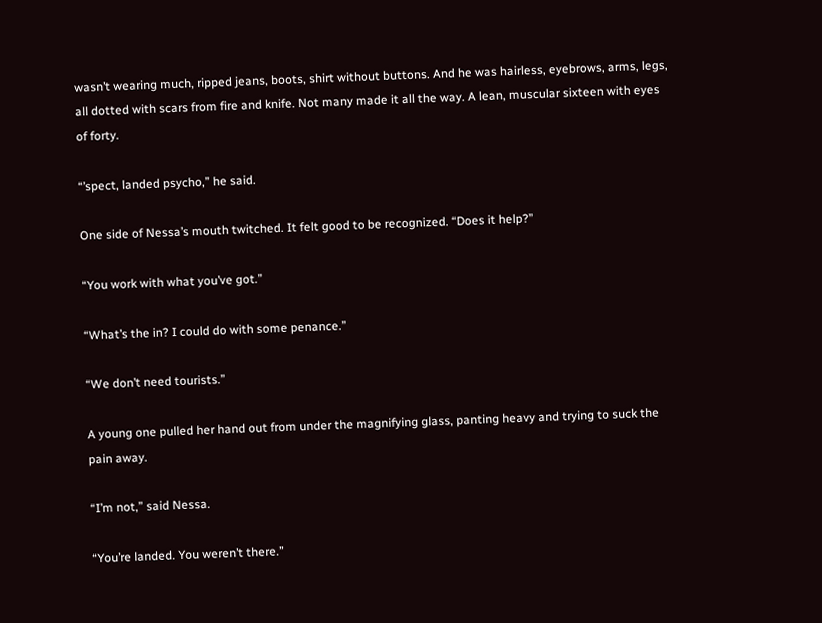wasn’t wearing much, ripped jeans, boots, shirt without buttons. And he was hairless, eyebrows, arms, legs, all dotted with scars from fire and knife. Not many made it all the way. A lean, muscular sixteen with eyes of forty.

“’spect, landed psycho,” he said.

One side of Nessa’s mouth twitched. It felt good to be recognized. “Does it help?”

“You work with what you’ve got.”

“What’s the in? I could do with some penance.”

“We don’t need tourists.”

A young one pulled her hand out from under the magnifying glass, panting heavy and trying to suck the pain away.

“I’m not,” said Nessa.

“You’re landed. You weren’t there.”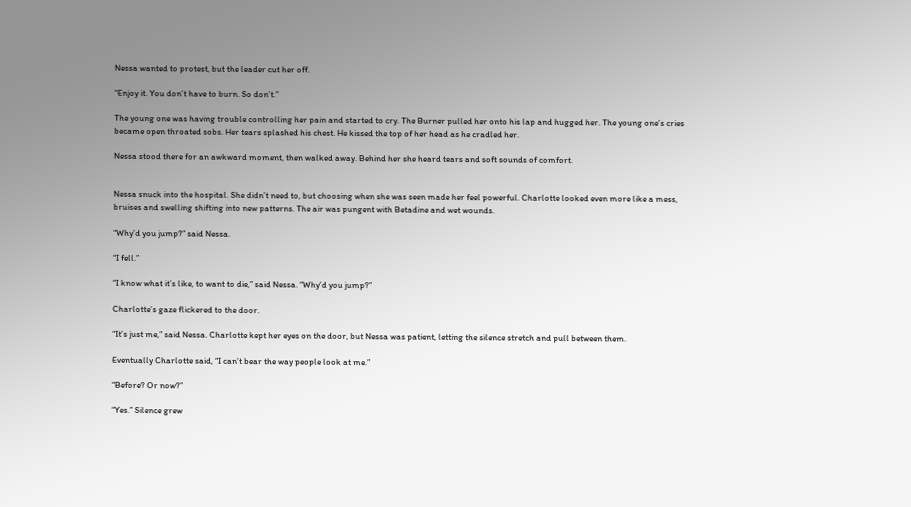Nessa wanted to protest, but the leader cut her off.

“Enjoy it. You don’t have to burn. So don’t.”

The young one was having trouble controlling her pain and started to cry. The Burner pulled her onto his lap and hugged her. The young one’s cries became open throated sobs. Her tears splashed his chest. He kissed the top of her head as he cradled her.

Nessa stood there for an awkward moment, then walked away. Behind her she heard tears and soft sounds of comfort.


Nessa snuck into the hospital. She didn’t need to, but choosing when she was seen made her feel powerful. Charlotte looked even more like a mess, bruises and swelling shifting into new patterns. The air was pungent with Betadine and wet wounds.

“Why’d you jump?” said Nessa.

“I fell.”

“I know what it’s like, to want to die,” said Nessa. “Why’d you jump?”

Charlotte’s gaze flickered to the door.

“It’s just me,” said Nessa. Charlotte kept her eyes on the door, but Nessa was patient, letting the silence stretch and pull between them.

Eventually Charlotte said, “I can’t bear the way people look at me.”

“Before? Or now?”

“Yes.” Silence grew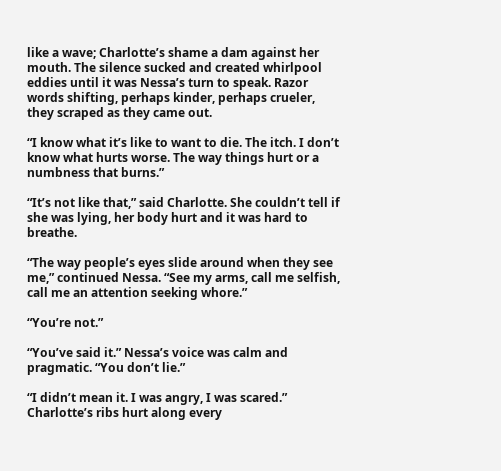like a wave; Charlotte’s shame a dam against her mouth. The silence sucked and created whirlpool eddies until it was Nessa’s turn to speak. Razor words shifting, perhaps kinder, perhaps crueler, they scraped as they came out.

“I know what it’s like to want to die. The itch. I don’t know what hurts worse. The way things hurt or a numbness that burns.”

“It’s not like that,” said Charlotte. She couldn’t tell if she was lying, her body hurt and it was hard to breathe.

“The way people’s eyes slide around when they see me,” continued Nessa. “See my arms, call me selfish, call me an attention seeking whore.”

“You’re not.”

“You’ve said it.” Nessa’s voice was calm and pragmatic. “You don’t lie.”

“I didn’t mean it. I was angry, I was scared.” Charlotte’s ribs hurt along every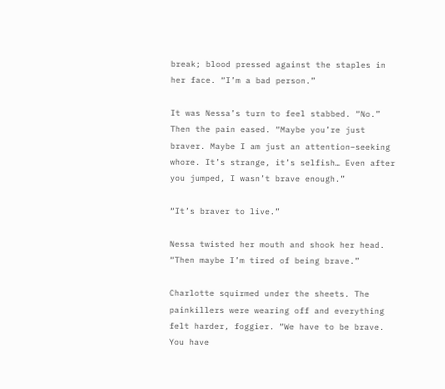break; blood pressed against the staples in her face. “I’m a bad person.”

It was Nessa’s turn to feel stabbed. “No.” Then the pain eased. “Maybe you’re just braver. Maybe I am just an attention–seeking whore. It’s strange, it’s selfish… Even after you jumped, I wasn’t brave enough.”

“It’s braver to live.”

Nessa twisted her mouth and shook her head. “Then maybe I’m tired of being brave.”

Charlotte squirmed under the sheets. The painkillers were wearing off and everything felt harder, foggier. “We have to be brave. You have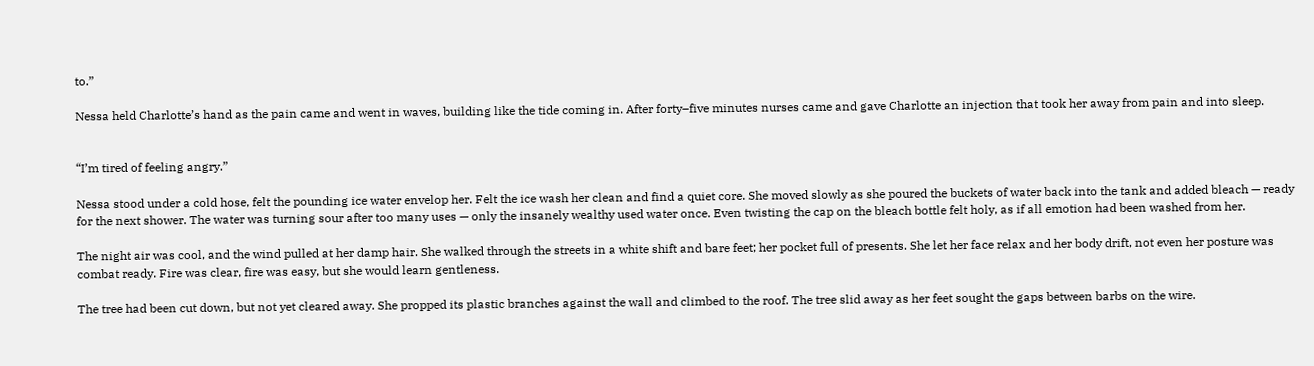to.”

Nessa held Charlotte’s hand as the pain came and went in waves, building like the tide coming in. After forty–five minutes nurses came and gave Charlotte an injection that took her away from pain and into sleep.


“I’m tired of feeling angry.”

Nessa stood under a cold hose, felt the pounding ice water envelop her. Felt the ice wash her clean and find a quiet core. She moved slowly as she poured the buckets of water back into the tank and added bleach — ready for the next shower. The water was turning sour after too many uses — only the insanely wealthy used water once. Even twisting the cap on the bleach bottle felt holy, as if all emotion had been washed from her.

The night air was cool, and the wind pulled at her damp hair. She walked through the streets in a white shift and bare feet; her pocket full of presents. She let her face relax and her body drift, not even her posture was combat ready. Fire was clear, fire was easy, but she would learn gentleness.

The tree had been cut down, but not yet cleared away. She propped its plastic branches against the wall and climbed to the roof. The tree slid away as her feet sought the gaps between barbs on the wire.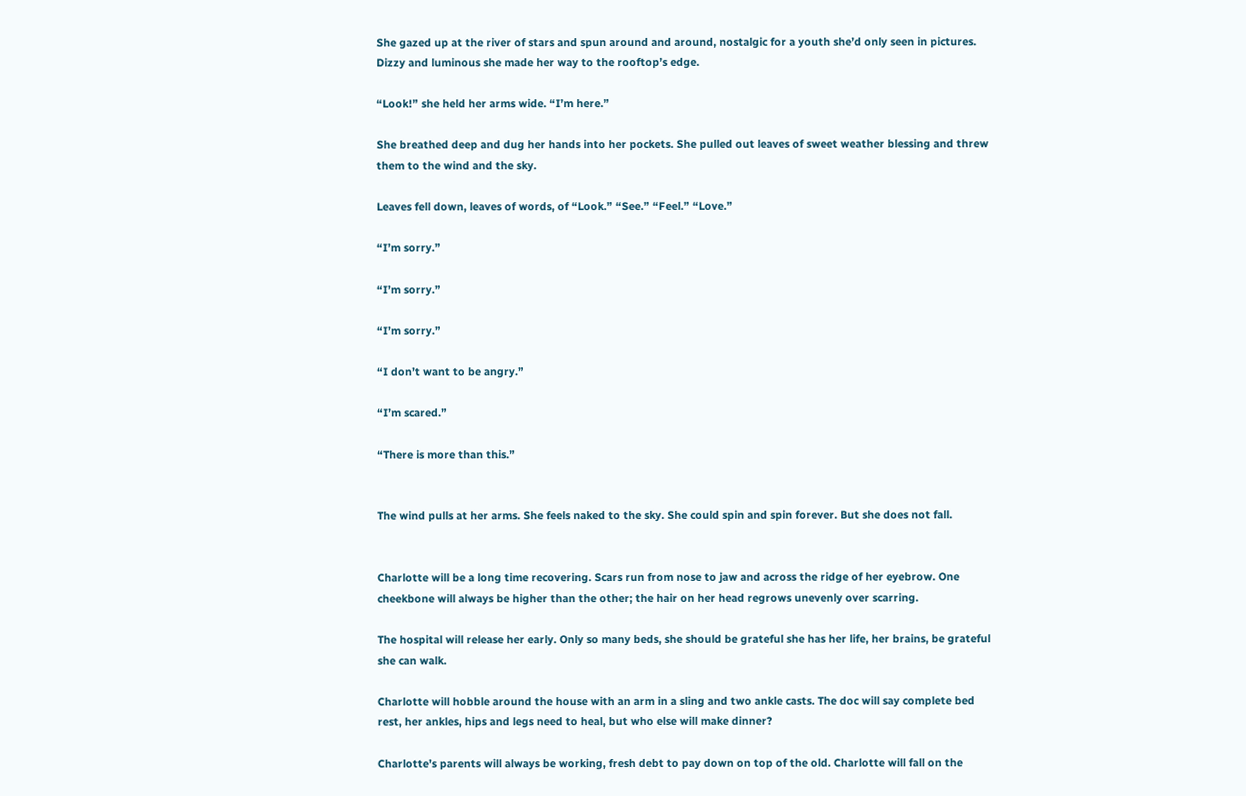She gazed up at the river of stars and spun around and around, nostalgic for a youth she’d only seen in pictures. Dizzy and luminous she made her way to the rooftop’s edge.

“Look!” she held her arms wide. “I’m here.”

She breathed deep and dug her hands into her pockets. She pulled out leaves of sweet weather blessing and threw them to the wind and the sky.

Leaves fell down, leaves of words, of “Look.” “See.” “Feel.” “Love.”

“I’m sorry.”

“I’m sorry.”

“I’m sorry.”

“I don’t want to be angry.”

“I’m scared.”

“There is more than this.”


The wind pulls at her arms. She feels naked to the sky. She could spin and spin forever. But she does not fall.


Charlotte will be a long time recovering. Scars run from nose to jaw and across the ridge of her eyebrow. One cheekbone will always be higher than the other; the hair on her head regrows unevenly over scarring.

The hospital will release her early. Only so many beds, she should be grateful she has her life, her brains, be grateful she can walk.

Charlotte will hobble around the house with an arm in a sling and two ankle casts. The doc will say complete bed rest, her ankles, hips and legs need to heal, but who else will make dinner?

Charlotte’s parents will always be working, fresh debt to pay down on top of the old. Charlotte will fall on the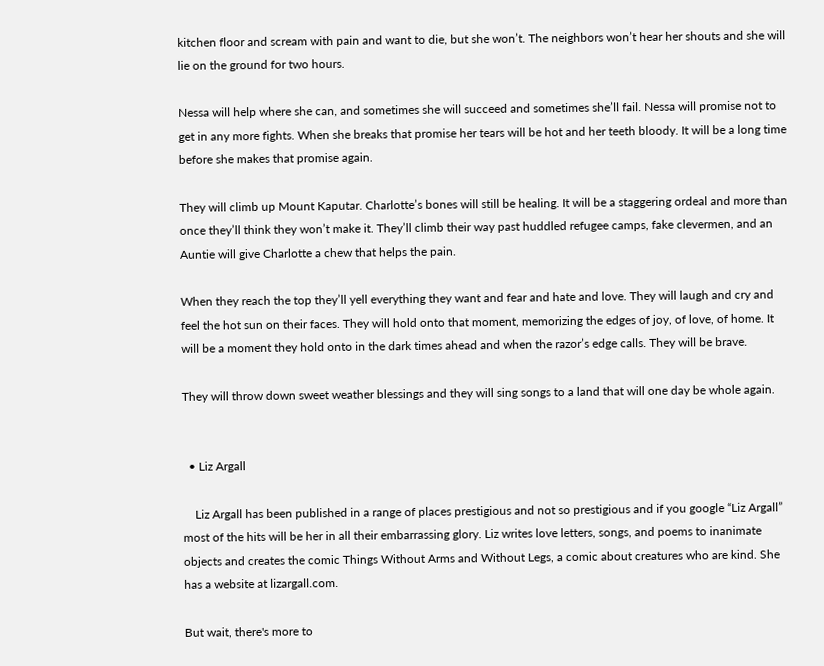kitchen floor and scream with pain and want to die, but she won’t. The neighbors won’t hear her shouts and she will lie on the ground for two hours.

Nessa will help where she can, and sometimes she will succeed and sometimes she’ll fail. Nessa will promise not to get in any more fights. When she breaks that promise her tears will be hot and her teeth bloody. It will be a long time before she makes that promise again.

They will climb up Mount Kaputar. Charlotte’s bones will still be healing. It will be a staggering ordeal and more than once they’ll think they won’t make it. They’ll climb their way past huddled refugee camps, fake clevermen, and an Auntie will give Charlotte a chew that helps the pain.

When they reach the top they’ll yell everything they want and fear and hate and love. They will laugh and cry and feel the hot sun on their faces. They will hold onto that moment, memorizing the edges of joy, of love, of home. It will be a moment they hold onto in the dark times ahead and when the razor’s edge calls. They will be brave.

They will throw down sweet weather blessings and they will sing songs to a land that will one day be whole again.


  • Liz Argall

    Liz Argall has been published in a range of places prestigious and not so prestigious and if you google “Liz Argall” most of the hits will be her in all their embarrassing glory. Liz writes love letters, songs, and poems to inanimate objects and creates the comic Things Without Arms and Without Legs, a comic about creatures who are kind. She has a website at lizargall.com.

But wait, there's more to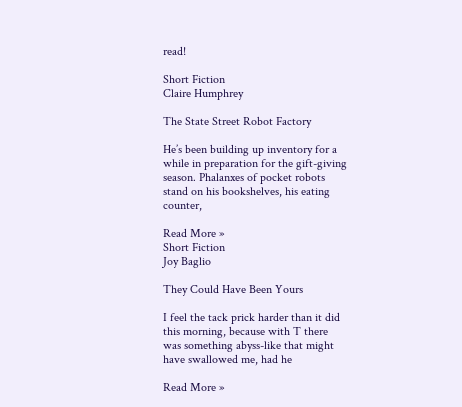read!

Short Fiction
Claire Humphrey

The State Street Robot Factory

He’s been building up inventory for a while in preparation for the gift-giving season. Phalanxes of pocket robots stand on his bookshelves, his eating counter,

Read More »
Short Fiction
Joy Baglio

They Could Have Been Yours

I feel the tack prick harder than it did this morning, because with T there was something abyss-like that might have swallowed me, had he

Read More »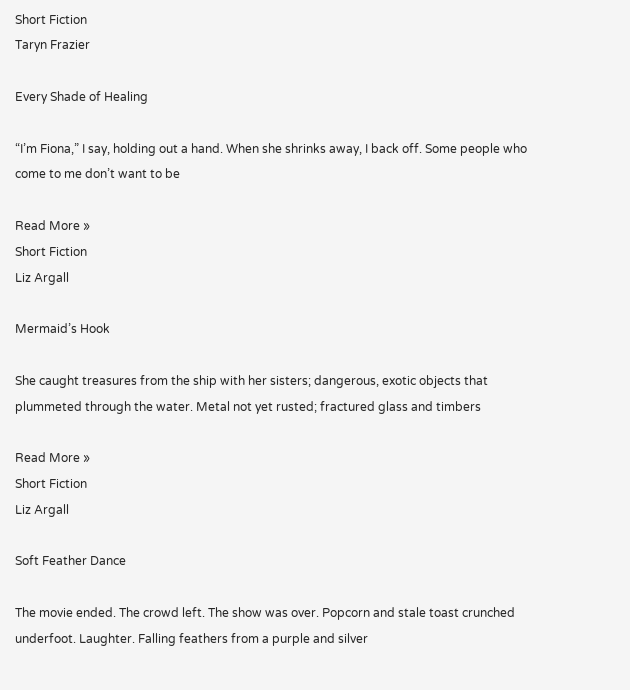Short Fiction
Taryn Frazier

Every Shade of Healing

“I’m Fiona,” I say, holding out a hand. When she shrinks away, I back off. Some people who come to me don’t want to be

Read More »
Short Fiction
Liz Argall

Mermaid’s Hook

She caught treasures from the ship with her sisters; dangerous, exotic objects that plummeted through the water. Metal not yet rusted; fractured glass and timbers

Read More »
Short Fiction
Liz Argall

Soft Feather Dance

The movie ended. The crowd left. The show was over. Popcorn and stale toast crunched underfoot. Laughter. Falling feathers from a purple and silver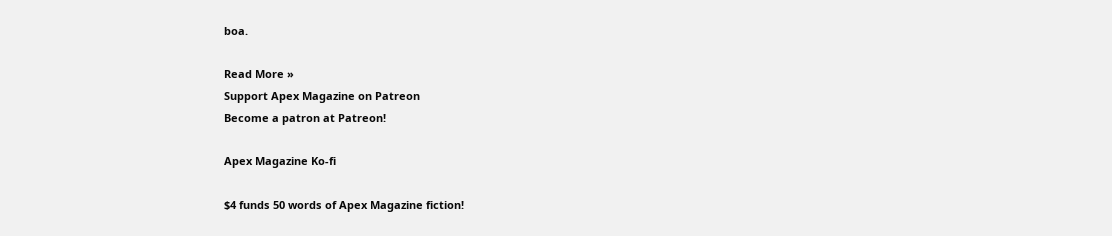boa.

Read More »
Support Apex Magazine on Patreon
Become a patron at Patreon!

Apex Magazine Ko-fi

$4 funds 50 words of Apex Magazine fiction!